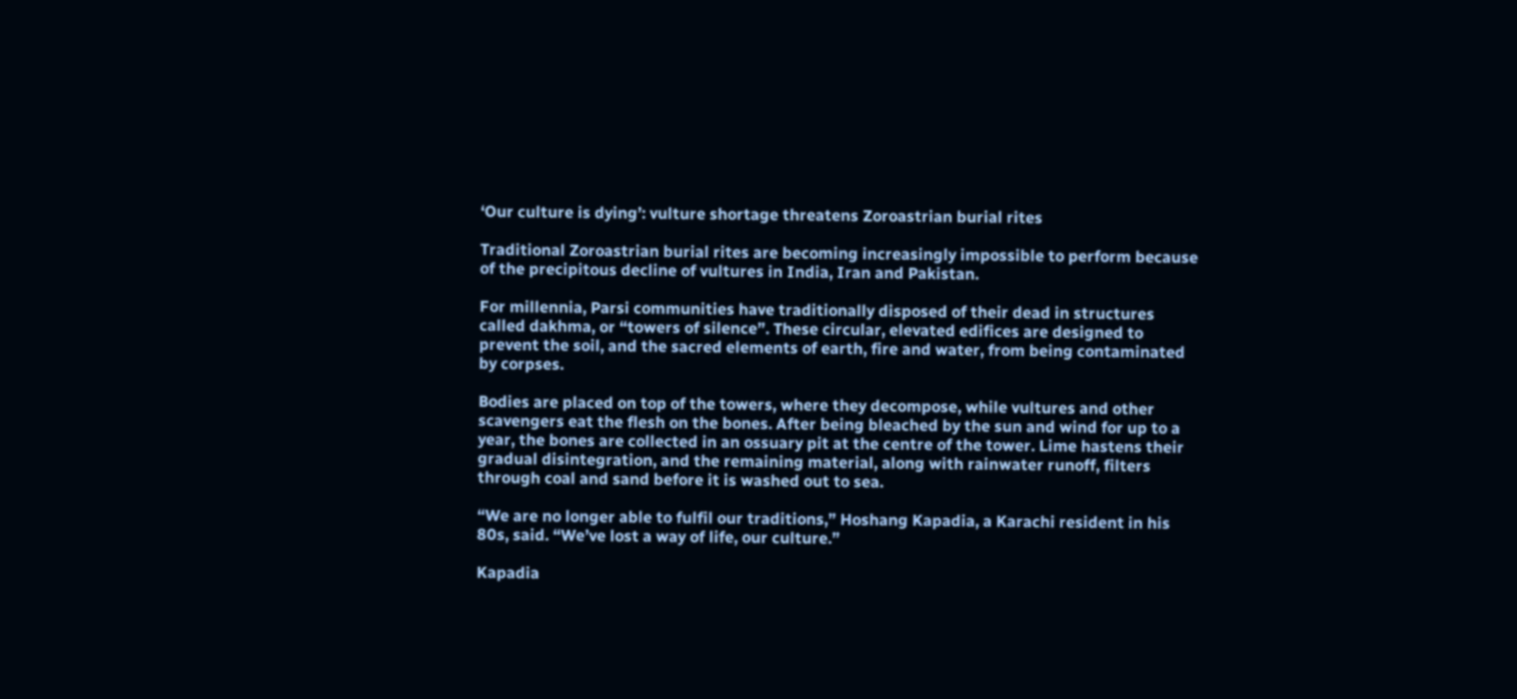‘Our culture is dying’: vulture shortage threatens Zoroastrian burial rites

Traditional Zoroastrian burial rites are becoming increasingly impossible to perform because of the precipitous decline of vultures in India, Iran and Pakistan.

For millennia, Parsi communities have traditionally disposed of their dead in structures called dakhma, or “towers of silence”. These circular, elevated edifices are designed to prevent the soil, and the sacred elements of earth, fire and water, from being contaminated by corpses.

Bodies are placed on top of the towers, where they decompose, while vultures and other scavengers eat the flesh on the bones. After being bleached by the sun and wind for up to a year, the bones are collected in an ossuary pit at the centre of the tower. Lime hastens their gradual disintegration, and the remaining material, along with rainwater runoff, filters through coal and sand before it is washed out to sea.

“We are no longer able to fulfil our traditions,” Hoshang Kapadia, a Karachi resident in his 80s, said. “We’ve lost a way of life, our culture.”

Kapadia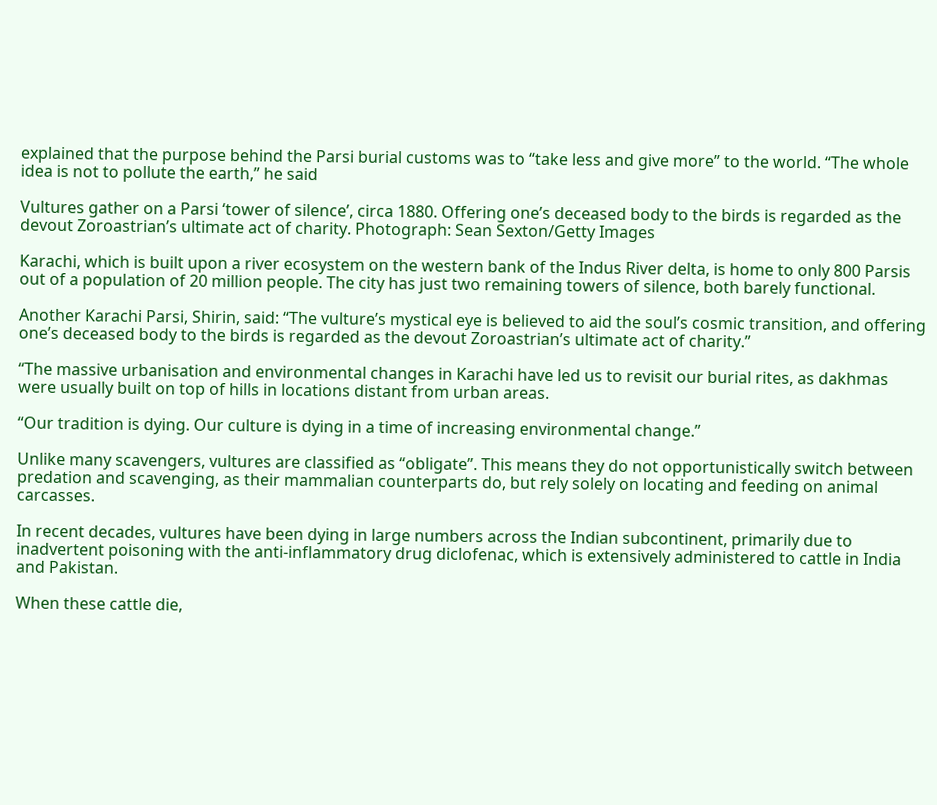explained that the purpose behind the Parsi burial customs was to “take less and give more” to the world. “The whole idea is not to pollute the earth,” he said

Vultures gather on a Parsi ‘tower of silence’, circa 1880. Offering one’s deceased body to the birds is regarded as the devout Zoroastrian’s ultimate act of charity. Photograph: Sean Sexton/Getty Images

Karachi, which is built upon a river ecosystem on the western bank of the Indus River delta, is home to only 800 Parsis out of a population of 20 million people. The city has just two remaining towers of silence, both barely functional.

Another Karachi Parsi, Shirin, said: “The vulture’s mystical eye is believed to aid the soul’s cosmic transition, and offering one’s deceased body to the birds is regarded as the devout Zoroastrian’s ultimate act of charity.”

“The massive urbanisation and environmental changes in Karachi have led us to revisit our burial rites, as dakhmas were usually built on top of hills in locations distant from urban areas.

“Our tradition is dying. Our culture is dying in a time of increasing environmental change.”

Unlike many scavengers, vultures are classified as “obligate”. This means they do not opportunistically switch between predation and scavenging, as their mammalian counterparts do, but rely solely on locating and feeding on animal carcasses.

In recent decades, vultures have been dying in large numbers across the Indian subcontinent, primarily due to inadvertent poisoning with the anti-inflammatory drug diclofenac, which is extensively administered to cattle in India and Pakistan.

When these cattle die,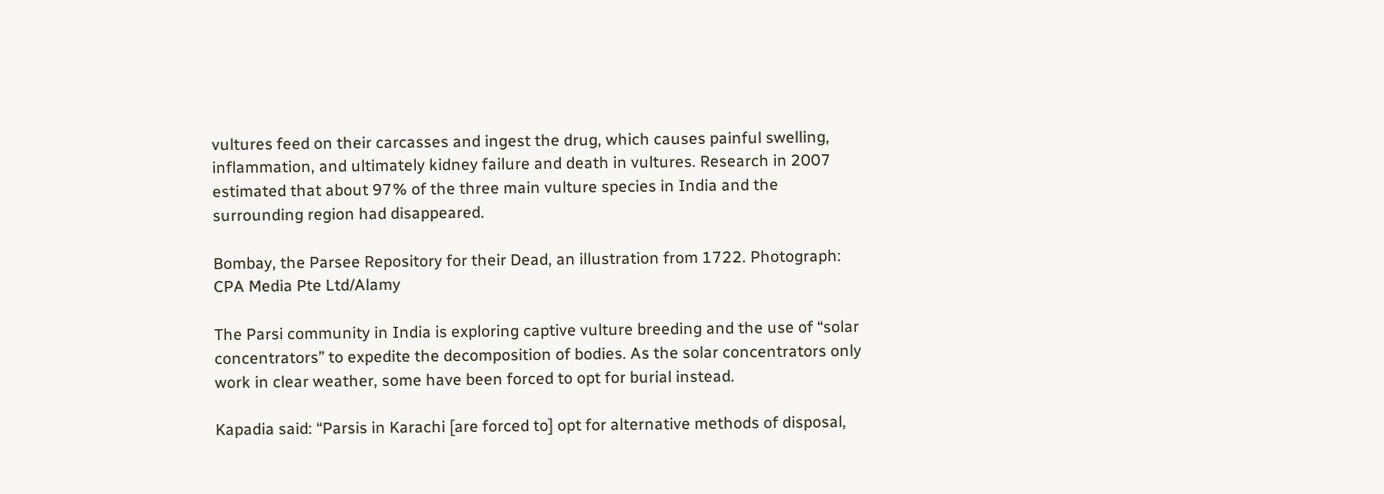vultures feed on their carcasses and ingest the drug, which causes painful swelling, inflammation, and ultimately kidney failure and death in vultures. Research in 2007 estimated that about 97% of the three main vulture species in India and the surrounding region had disappeared.

Bombay, the Parsee Repository for their Dead, an illustration from 1722. Photograph: CPA Media Pte Ltd/Alamy

The Parsi community in India is exploring captive vulture breeding and the use of “solar concentrators” to expedite the decomposition of bodies. As the solar concentrators only work in clear weather, some have been forced to opt for burial instead.

Kapadia said: “Parsis in Karachi [are forced to] opt for alternative methods of disposal,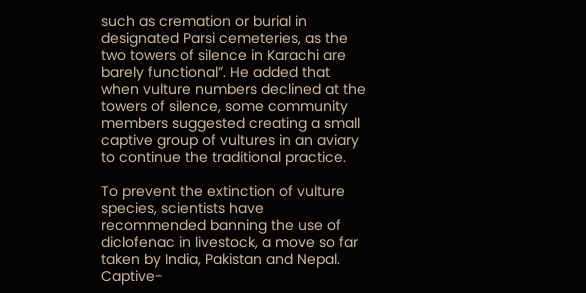such as cremation or burial in designated Parsi cemeteries, as the two towers of silence in Karachi are barely functional”. He added that when vulture numbers declined at the towers of silence, some community members suggested creating a small captive group of vultures in an aviary to continue the traditional practice.

To prevent the extinction of vulture species, scientists have recommended banning the use of diclofenac in livestock, a move so far taken by India, Pakistan and Nepal. Captive-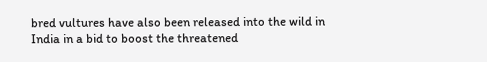bred vultures have also been released into the wild in India in a bid to boost the threatened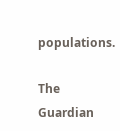populations.

The Guardian